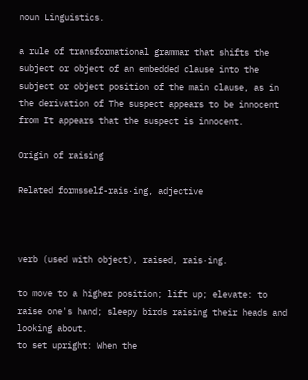noun Linguistics.

a rule of transformational grammar that shifts the subject or object of an embedded clause into the subject or object position of the main clause, as in the derivation of The suspect appears to be innocent from It appears that the suspect is innocent.

Origin of raising

Related formsself-rais·ing, adjective



verb (used with object), raised, rais·ing.

to move to a higher position; lift up; elevate: to raise one's hand; sleepy birds raising their heads and looking about.
to set upright: When the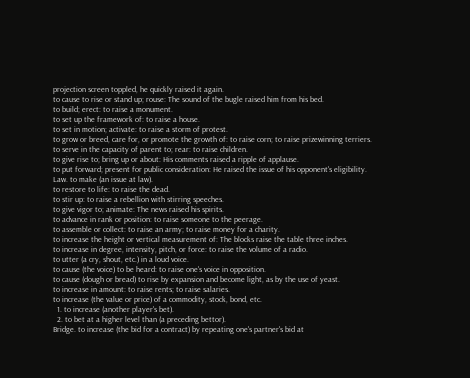projection screen toppled, he quickly raised it again.
to cause to rise or stand up; rouse: The sound of the bugle raised him from his bed.
to build; erect: to raise a monument.
to set up the framework of: to raise a house.
to set in motion; activate: to raise a storm of protest.
to grow or breed, care for, or promote the growth of: to raise corn; to raise prizewinning terriers.
to serve in the capacity of parent to; rear: to raise children.
to give rise to; bring up or about: His comments raised a ripple of applause.
to put forward; present for public consideration: He raised the issue of his opponent's eligibility.
Law. to make (an issue at law).
to restore to life: to raise the dead.
to stir up: to raise a rebellion with stirring speeches.
to give vigor to; animate: The news raised his spirits.
to advance in rank or position: to raise someone to the peerage.
to assemble or collect: to raise an army; to raise money for a charity.
to increase the height or vertical measurement of: The blocks raise the table three inches.
to increase in degree, intensity, pitch, or force: to raise the volume of a radio.
to utter (a cry, shout, etc.) in a loud voice.
to cause (the voice) to be heard: to raise one's voice in opposition.
to cause (dough or bread) to rise by expansion and become light, as by the use of yeast.
to increase in amount: to raise rents; to raise salaries.
to increase (the value or price) of a commodity, stock, bond, etc.
  1. to increase (another player's bet).
  2. to bet at a higher level than (a preceding bettor).
Bridge. to increase (the bid for a contract) by repeating one's partner's bid at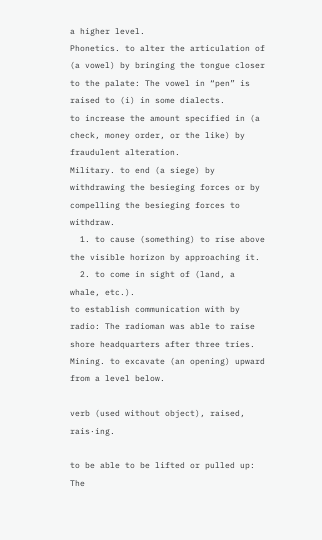a higher level.
Phonetics. to alter the articulation of (a vowel) by bringing the tongue closer to the palate: The vowel in “pen” is raised to (i) in some dialects.
to increase the amount specified in (a check, money order, or the like) by fraudulent alteration.
Military. to end (a siege) by withdrawing the besieging forces or by compelling the besieging forces to withdraw.
  1. to cause (something) to rise above the visible horizon by approaching it.
  2. to come in sight of (land, a whale, etc.).
to establish communication with by radio: The radioman was able to raise shore headquarters after three tries.
Mining. to excavate (an opening) upward from a level below.

verb (used without object), raised, rais·ing.

to be able to be lifted or pulled up: The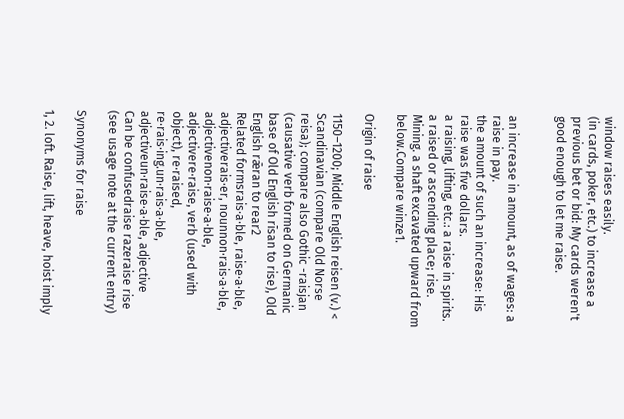window raises easily.
(in cards, poker, etc.) to increase a previous bet or bid: My cards weren't good enough to let me raise.


an increase in amount, as of wages: a raise in pay.
the amount of such an increase: His raise was five dollars.
a raising, lifting, etc.: a raise in spirits.
a raised or ascending place; rise.
Mining. a shaft excavated upward from below.Compare winze1.

Origin of raise

1150–1200; Middle English reisen (v.) < Scandinavian (compare Old Norse reisa); compare also Gothic -raisjan (causative verb formed on Germanic base of Old English rīsan to rise), Old English rǣran to rear2
Related formsrais·a·ble, raise·a·ble, adjectiverais·er, nounnon·rais·a·ble, adjectivenon·raise·a·ble, adjectivere·raise, verb (used with object), re·raised, re·rais·ing.un·rais·a·ble, adjectiveun·raise·a·ble, adjective
Can be confusedraise razeraise rise (see usage note at the current entry)

Synonyms for raise

1, 2. loft. Raise, lift, heave, hoist imply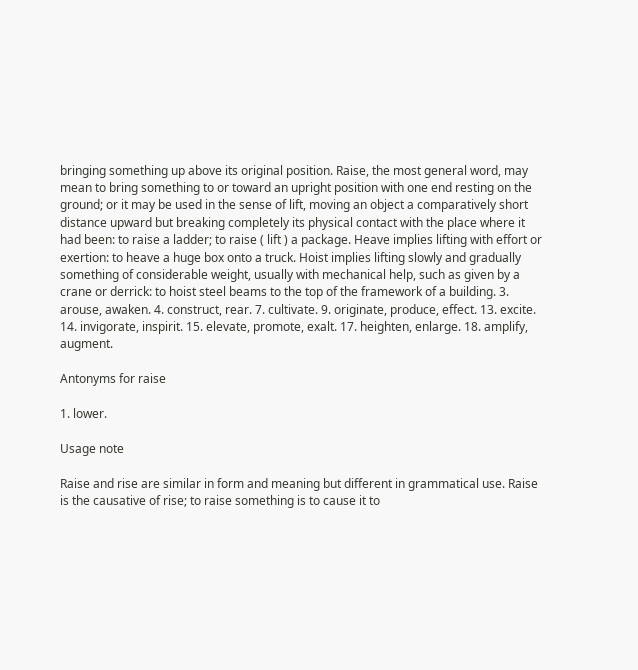bringing something up above its original position. Raise, the most general word, may mean to bring something to or toward an upright position with one end resting on the ground; or it may be used in the sense of lift, moving an object a comparatively short distance upward but breaking completely its physical contact with the place where it had been: to raise a ladder; to raise ( lift ) a package. Heave implies lifting with effort or exertion: to heave a huge box onto a truck. Hoist implies lifting slowly and gradually something of considerable weight, usually with mechanical help, such as given by a crane or derrick: to hoist steel beams to the top of the framework of a building. 3. arouse, awaken. 4. construct, rear. 7. cultivate. 9. originate, produce, effect. 13. excite. 14. invigorate, inspirit. 15. elevate, promote, exalt. 17. heighten, enlarge. 18. amplify, augment.

Antonyms for raise

1. lower.

Usage note

Raise and rise are similar in form and meaning but different in grammatical use. Raise is the causative of rise; to raise something is to cause it to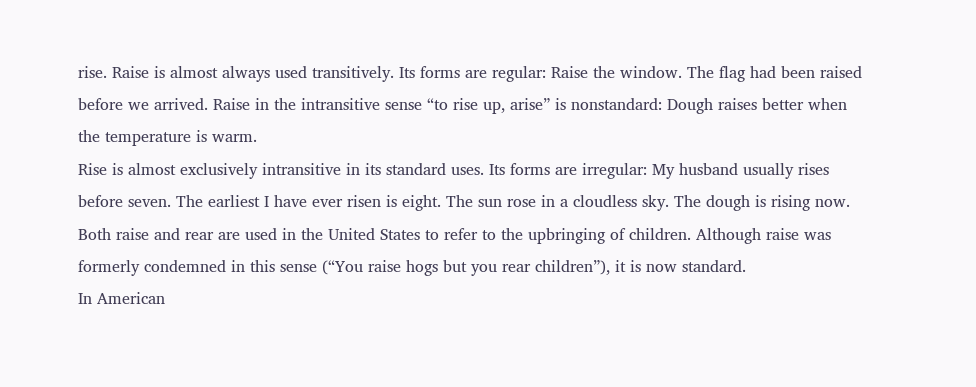rise. Raise is almost always used transitively. Its forms are regular: Raise the window. The flag had been raised before we arrived. Raise in the intransitive sense “to rise up, arise” is nonstandard: Dough raises better when the temperature is warm.
Rise is almost exclusively intransitive in its standard uses. Its forms are irregular: My husband usually rises before seven. The earliest I have ever risen is eight. The sun rose in a cloudless sky. The dough is rising now.
Both raise and rear are used in the United States to refer to the upbringing of children. Although raise was formerly condemned in this sense (“You raise hogs but you rear children”), it is now standard.
In American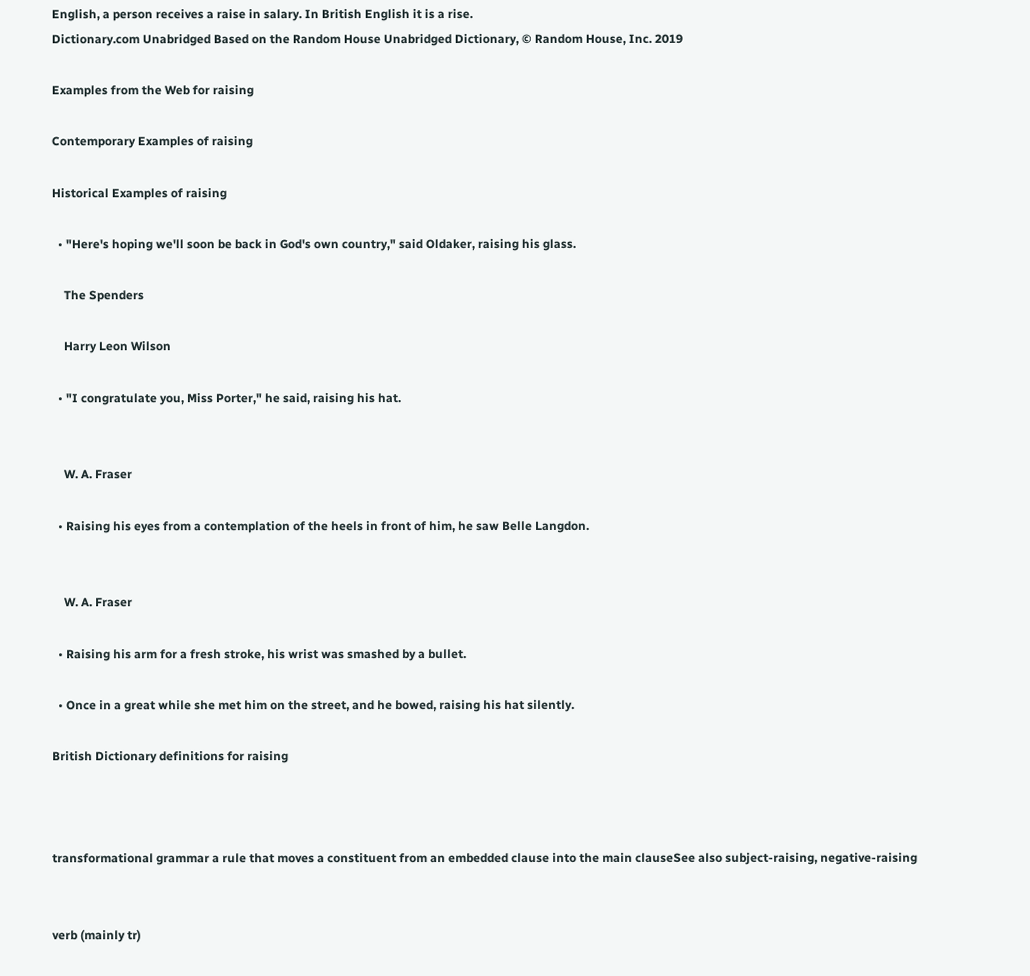English, a person receives a raise in salary. In British English it is a rise.
Dictionary.com Unabridged Based on the Random House Unabridged Dictionary, © Random House, Inc. 2019

Examples from the Web for raising

Contemporary Examples of raising

Historical Examples of raising

  • "Here's hoping we'll soon be back in God's own country," said Oldaker, raising his glass.

    The Spenders

    Harry Leon Wilson

  • "I congratulate you, Miss Porter," he said, raising his hat.


    W. A. Fraser

  • Raising his eyes from a contemplation of the heels in front of him, he saw Belle Langdon.


    W. A. Fraser

  • Raising his arm for a fresh stroke, his wrist was smashed by a bullet.

  • Once in a great while she met him on the street, and he bowed, raising his hat silently.

British Dictionary definitions for raising



transformational grammar a rule that moves a constituent from an embedded clause into the main clauseSee also subject-raising, negative-raising


verb (mainly tr)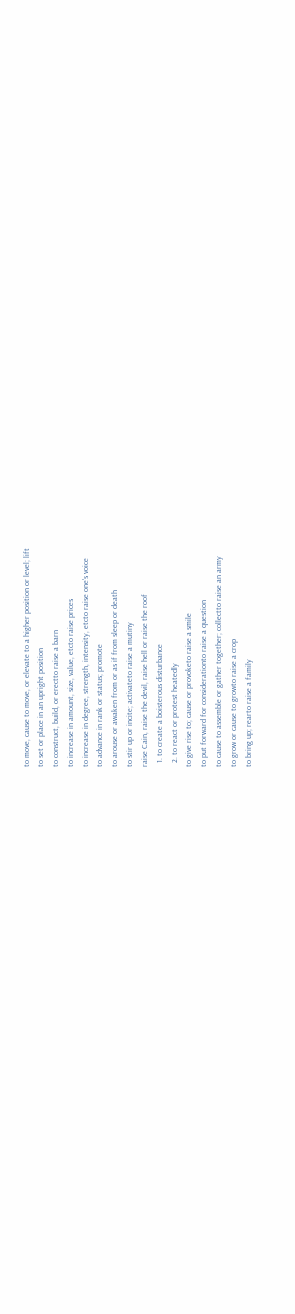to move, cause to move, or elevate to a higher position or level; lift
to set or place in an upright position
to construct, build, or erectto raise a barn
to increase in amount, size, value, etcto raise prices
to increase in degree, strength, intensity, etcto raise one's voice
to advance in rank or status; promote
to arouse or awaken from or as if from sleep or death
to stir up or incite; activateto raise a mutiny
raise Cain, raise the devil, raise hell or raise the roof
  1. to create a boisterous disturbance
  2. to react or protest heatedly
to give rise to; cause or provoketo raise a smile
to put forward for considerationto raise a question
to cause to assemble or gather together; collectto raise an army
to grow or cause to growto raise a crop
to bring up; rearto raise a family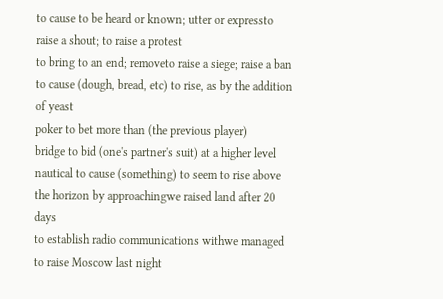to cause to be heard or known; utter or expressto raise a shout; to raise a protest
to bring to an end; removeto raise a siege; raise a ban
to cause (dough, bread, etc) to rise, as by the addition of yeast
poker to bet more than (the previous player)
bridge to bid (one's partner's suit) at a higher level
nautical to cause (something) to seem to rise above the horizon by approachingwe raised land after 20 days
to establish radio communications withwe managed to raise Moscow last night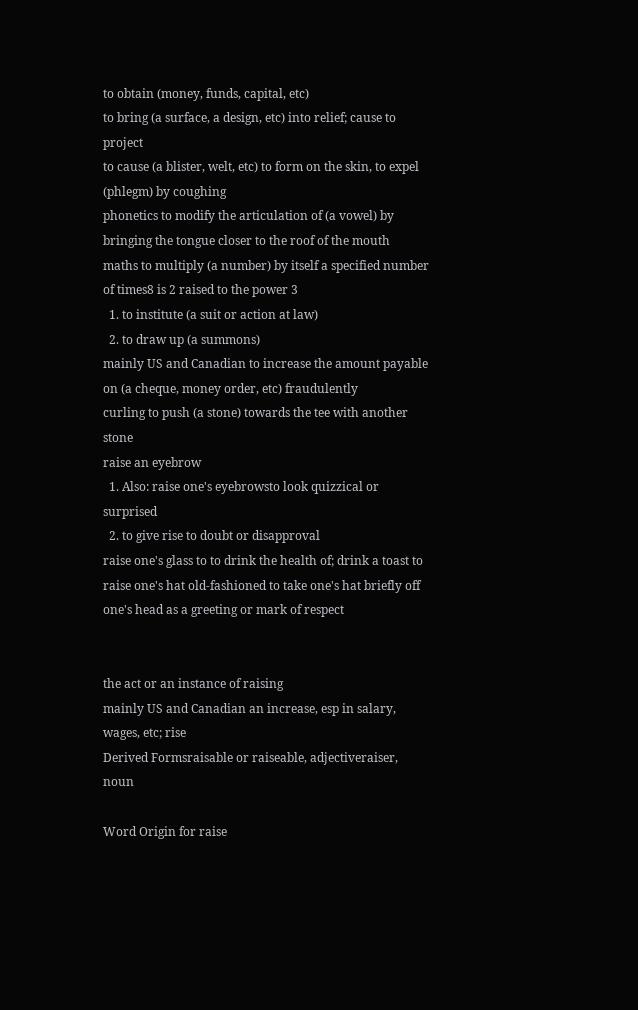to obtain (money, funds, capital, etc)
to bring (a surface, a design, etc) into relief; cause to project
to cause (a blister, welt, etc) to form on the skin, to expel (phlegm) by coughing
phonetics to modify the articulation of (a vowel) by bringing the tongue closer to the roof of the mouth
maths to multiply (a number) by itself a specified number of times8 is 2 raised to the power 3
  1. to institute (a suit or action at law)
  2. to draw up (a summons)
mainly US and Canadian to increase the amount payable on (a cheque, money order, etc) fraudulently
curling to push (a stone) towards the tee with another stone
raise an eyebrow
  1. Also: raise one's eyebrowsto look quizzical or surprised
  2. to give rise to doubt or disapproval
raise one's glass to to drink the health of; drink a toast to
raise one's hat old-fashioned to take one's hat briefly off one's head as a greeting or mark of respect


the act or an instance of raising
mainly US and Canadian an increase, esp in salary, wages, etc; rise
Derived Formsraisable or raiseable, adjectiveraiser, noun

Word Origin for raise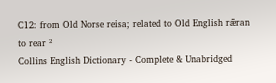C12: from Old Norse reisa; related to Old English rǣran to rear ²
Collins English Dictionary - Complete & Unabridged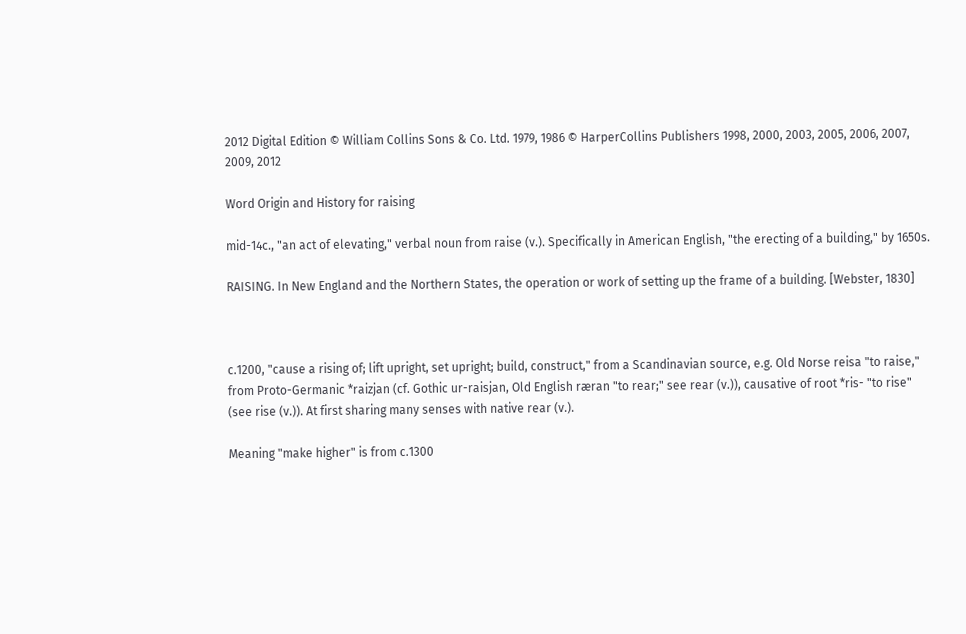2012 Digital Edition © William Collins Sons & Co. Ltd. 1979, 1986 © HarperCollins Publishers 1998, 2000, 2003, 2005, 2006, 2007, 2009, 2012

Word Origin and History for raising

mid-14c., "an act of elevating," verbal noun from raise (v.). Specifically in American English, "the erecting of a building," by 1650s.

RAISING. In New England and the Northern States, the operation or work of setting up the frame of a building. [Webster, 1830]



c.1200, "cause a rising of; lift upright, set upright; build, construct," from a Scandinavian source, e.g. Old Norse reisa "to raise," from Proto-Germanic *raizjan (cf. Gothic ur-raisjan, Old English ræran "to rear;" see rear (v.)), causative of root *ris- "to rise" (see rise (v.)). At first sharing many senses with native rear (v.).

Meaning "make higher" is from c.1300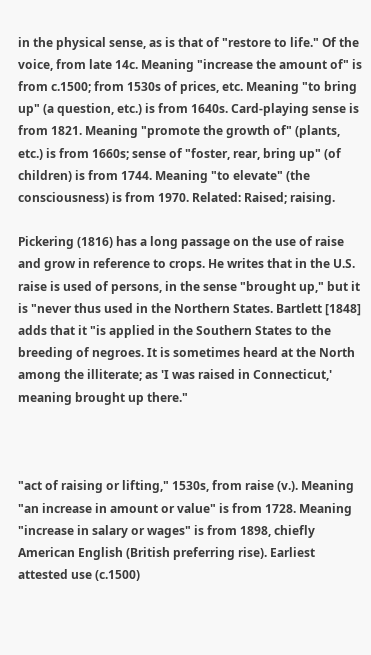in the physical sense, as is that of "restore to life." Of the voice, from late 14c. Meaning "increase the amount of" is from c.1500; from 1530s of prices, etc. Meaning "to bring up" (a question, etc.) is from 1640s. Card-playing sense is from 1821. Meaning "promote the growth of" (plants, etc.) is from 1660s; sense of "foster, rear, bring up" (of children) is from 1744. Meaning "to elevate" (the consciousness) is from 1970. Related: Raised; raising.

Pickering (1816) has a long passage on the use of raise and grow in reference to crops. He writes that in the U.S. raise is used of persons, in the sense "brought up," but it is "never thus used in the Northern States. Bartlett [1848] adds that it "is applied in the Southern States to the breeding of negroes. It is sometimes heard at the North among the illiterate; as 'I was raised in Connecticut,' meaning brought up there."



"act of raising or lifting," 1530s, from raise (v.). Meaning "an increase in amount or value" is from 1728. Meaning "increase in salary or wages" is from 1898, chiefly American English (British preferring rise). Earliest attested use (c.1500)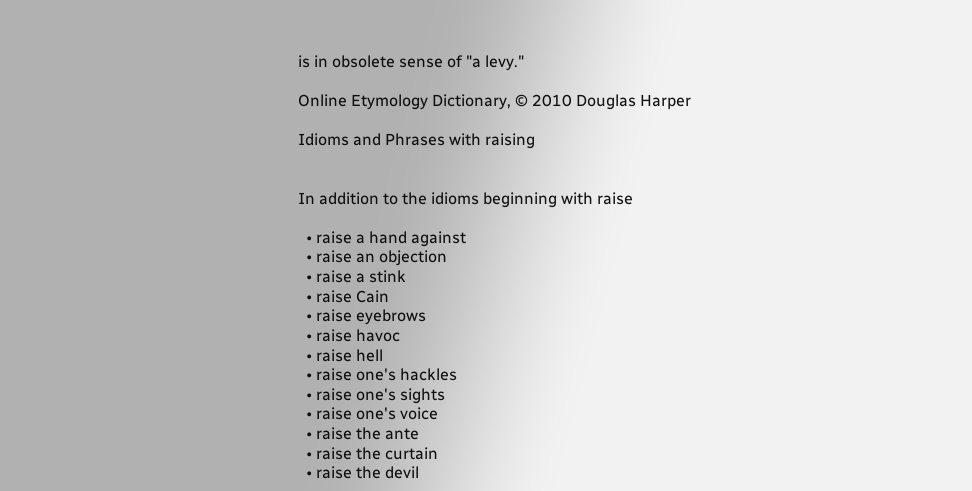is in obsolete sense of "a levy."

Online Etymology Dictionary, © 2010 Douglas Harper

Idioms and Phrases with raising


In addition to the idioms beginning with raise

  • raise a hand against
  • raise an objection
  • raise a stink
  • raise Cain
  • raise eyebrows
  • raise havoc
  • raise hell
  • raise one's hackles
  • raise one's sights
  • raise one's voice
  • raise the ante
  • raise the curtain
  • raise the devil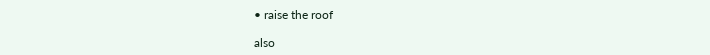• raise the roof

also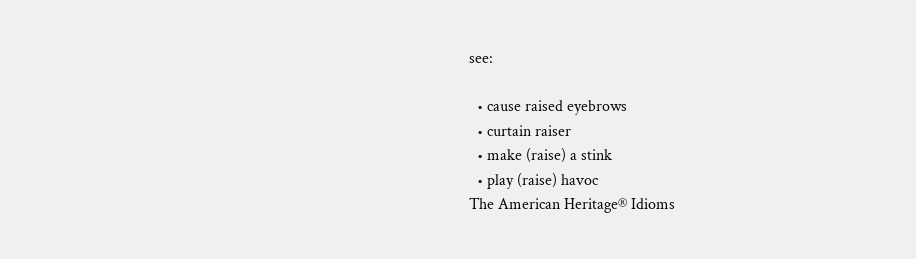see:

  • cause raised eyebrows
  • curtain raiser
  • make (raise) a stink
  • play (raise) havoc
The American Heritage® Idioms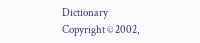Dictionary Copyright © 2002,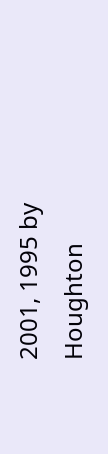2001, 1995 by Houghton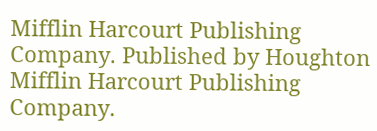Mifflin Harcourt Publishing Company. Published by Houghton Mifflin Harcourt Publishing Company.